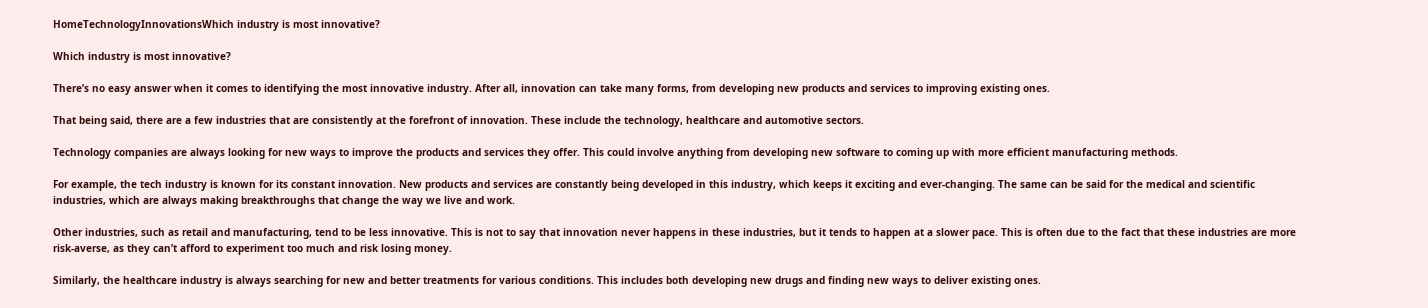HomeTechnologyInnovationsWhich industry is most innovative?

Which industry is most innovative?

There’s no easy answer when it comes to identifying the most innovative industry. After all, innovation can take many forms, from developing new products and services to improving existing ones.

That being said, there are a few industries that are consistently at the forefront of innovation. These include the technology, healthcare and automotive sectors.

Technology companies are always looking for new ways to improve the products and services they offer. This could involve anything from developing new software to coming up with more efficient manufacturing methods.

For example, the tech industry is known for its constant innovation. New products and services are constantly being developed in this industry, which keeps it exciting and ever-changing. The same can be said for the medical and scientific industries, which are always making breakthroughs that change the way we live and work.

Other industries, such as retail and manufacturing, tend to be less innovative. This is not to say that innovation never happens in these industries, but it tends to happen at a slower pace. This is often due to the fact that these industries are more risk-averse, as they can’t afford to experiment too much and risk losing money.

Similarly, the healthcare industry is always searching for new and better treatments for various conditions. This includes both developing new drugs and finding new ways to deliver existing ones.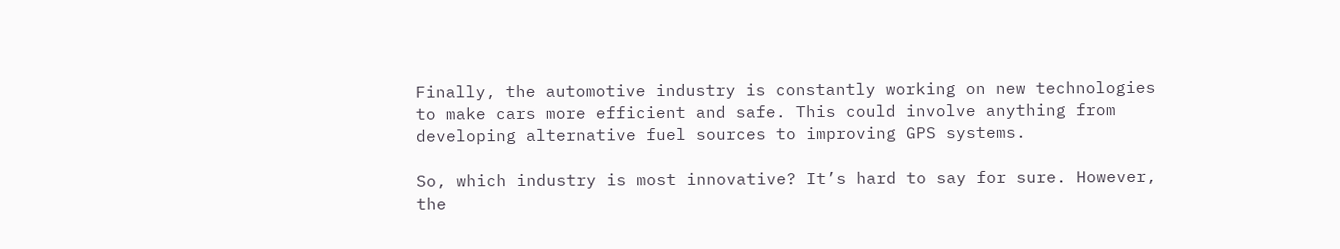Finally, the automotive industry is constantly working on new technologies to make cars more efficient and safe. This could involve anything from developing alternative fuel sources to improving GPS systems.

So, which industry is most innovative? It’s hard to say for sure. However, the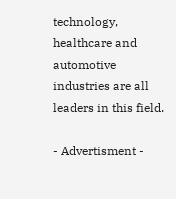technology, healthcare and automotive industries are all leaders in this field.

- Advertisment -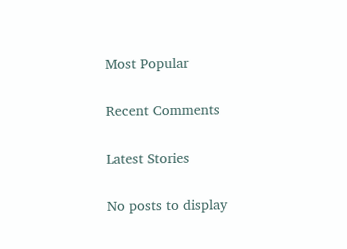Most Popular

Recent Comments

Latest Stories

No posts to display